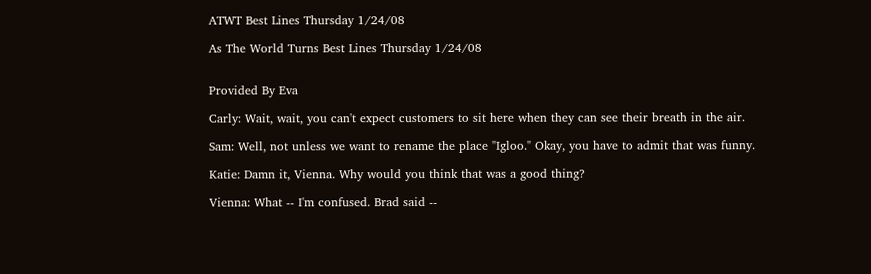ATWT Best Lines Thursday 1/24/08

As The World Turns Best Lines Thursday 1/24/08


Provided By Eva

Carly: Wait, wait, you can't expect customers to sit here when they can see their breath in the air.

Sam: Well, not unless we want to rename the place "Igloo." Okay, you have to admit that was funny.

Katie: Damn it, Vienna. Why would you think that was a good thing?

Vienna: What -- I'm confused. Brad said --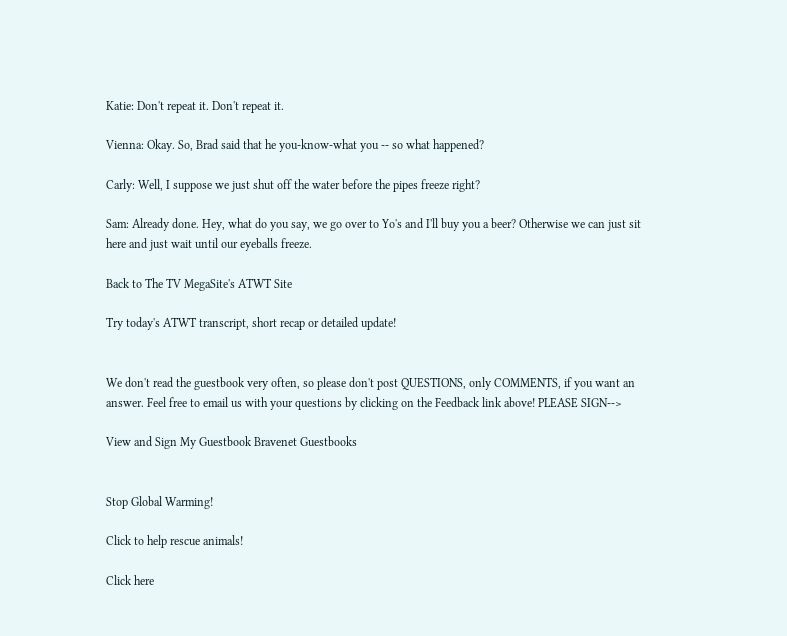Katie: Don't repeat it. Don't repeat it.

Vienna: Okay. So, Brad said that he you-know-what you -- so what happened?

Carly: Well, I suppose we just shut off the water before the pipes freeze right?

Sam: Already done. Hey, what do you say, we go over to Yo's and I'll buy you a beer? Otherwise we can just sit here and just wait until our eyeballs freeze.

Back to The TV MegaSite's ATWT Site

Try today's ATWT transcript, short recap or detailed update!


We don't read the guestbook very often, so please don't post QUESTIONS, only COMMENTS, if you want an answer. Feel free to email us with your questions by clicking on the Feedback link above! PLEASE SIGN-->

View and Sign My Guestbook Bravenet Guestbooks


Stop Global Warming!

Click to help rescue animals!

Click here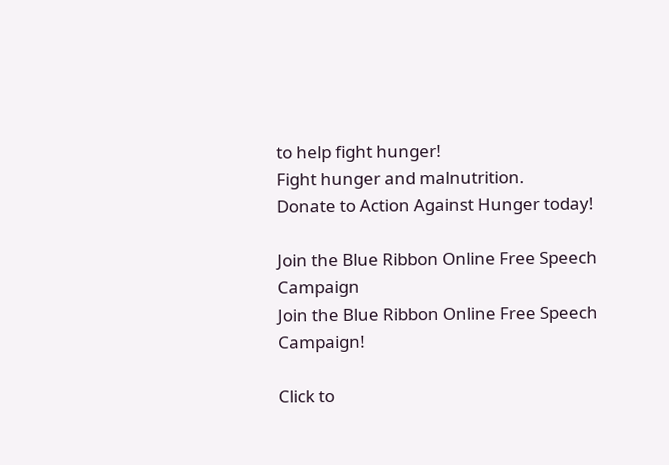to help fight hunger!
Fight hunger and malnutrition.
Donate to Action Against Hunger today!

Join the Blue Ribbon Online Free Speech Campaign
Join the Blue Ribbon Online Free Speech Campaign!

Click to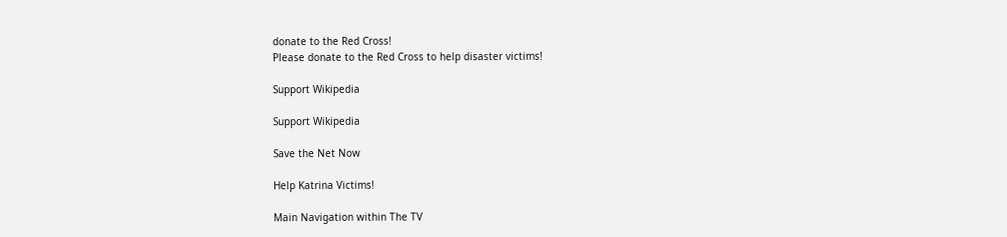donate to the Red Cross!
Please donate to the Red Cross to help disaster victims!

Support Wikipedia

Support Wikipedia

Save the Net Now

Help Katrina Victims!

Main Navigation within The TV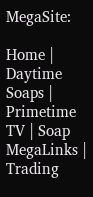MegaSite:

Home | Daytime Soaps | Primetime TV | Soap MegaLinks | Trading